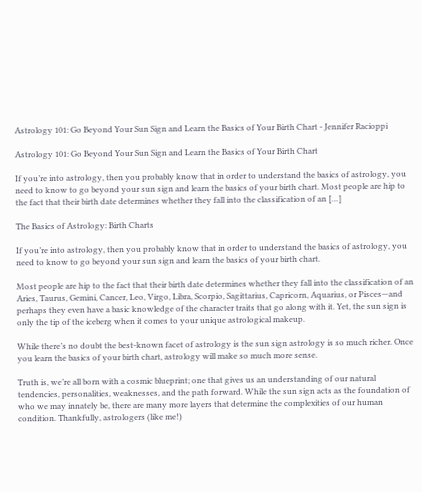Astrology 101: Go Beyond Your Sun Sign and Learn the Basics of Your Birth Chart - Jennifer Racioppi

Astrology 101: Go Beyond Your Sun Sign and Learn the Basics of Your Birth Chart

If you’re into astrology, then you probably know that in order to understand the basics of astrology, you need to know to go beyond your sun sign and learn the basics of your birth chart. Most people are hip to the fact that their birth date determines whether they fall into the classification of an […]

The Basics of Astrology: Birth Charts

If you’re into astrology, then you probably know that in order to understand the basics of astrology, you need to know to go beyond your sun sign and learn the basics of your birth chart.

Most people are hip to the fact that their birth date determines whether they fall into the classification of an Aries, Taurus, Gemini, Cancer, Leo, Virgo, Libra, Scorpio, Sagittarius, Capricorn, Aquarius, or Pisces—and perhaps they even have a basic knowledge of the character traits that go along with it. Yet, the sun sign is only the tip of the iceberg when it comes to your unique astrological makeup.

While there’s no doubt the best-known facet of astrology is the sun sign astrology is so much richer. Once you learn the basics of your birth chart, astrology will make so much more sense.

Truth is, we’re all born with a cosmic blueprint; one that gives us an understanding of our natural tendencies, personalities, weaknesses, and the path forward. While the sun sign acts as the foundation of who we may innately be, there are many more layers that determine the complexities of our human condition. Thankfully, astrologers (like me!)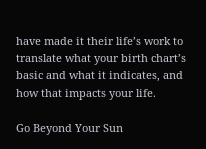have made it their life’s work to translate what your birth chart’s basic and what it indicates, and how that impacts your life.

Go Beyond Your Sun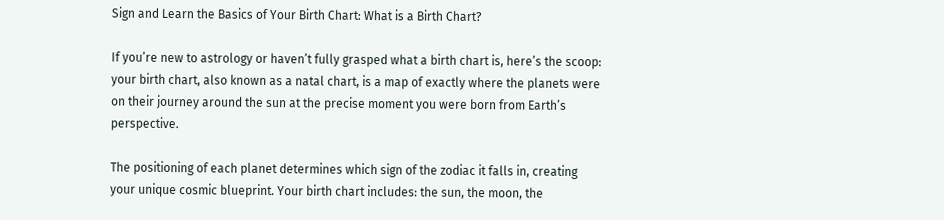Sign and Learn the Basics of Your Birth Chart: What is a Birth Chart?

If you’re new to astrology or haven’t fully grasped what a birth chart is, here’s the scoop: your birth chart, also known as a natal chart, is a map of exactly where the planets were on their journey around the sun at the precise moment you were born from Earth’s perspective.

The positioning of each planet determines which sign of the zodiac it falls in, creating your unique cosmic blueprint. Your birth chart includes: the sun, the moon, the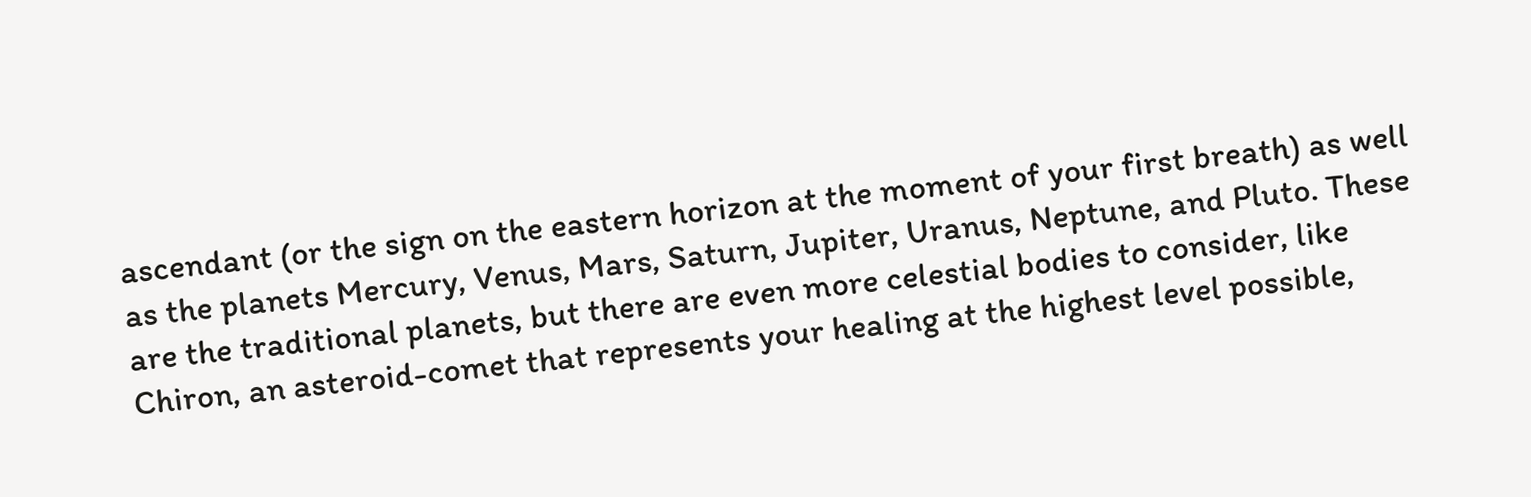ascendant (or the sign on the eastern horizon at the moment of your first breath) as well as the planets Mercury, Venus, Mars, Saturn, Jupiter, Uranus, Neptune, and Pluto. These are the traditional planets, but there are even more celestial bodies to consider, like Chiron, an asteroid-comet that represents your healing at the highest level possible,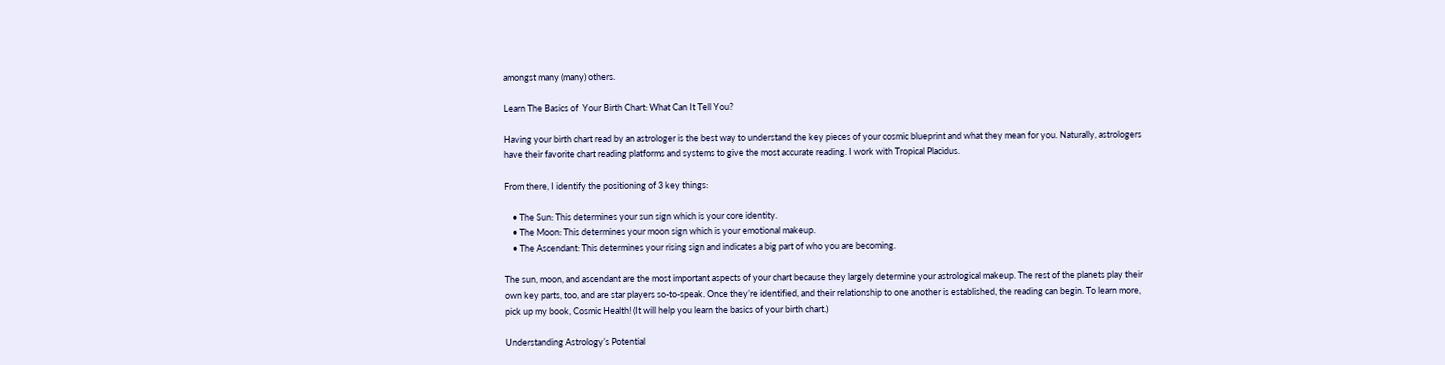amongst many (many) others.

Learn The Basics of  Your Birth Chart: What Can It Tell You?

Having your birth chart read by an astrologer is the best way to understand the key pieces of your cosmic blueprint and what they mean for you. Naturally, astrologers have their favorite chart reading platforms and systems to give the most accurate reading. I work with Tropical Placidus.

From there, I identify the positioning of 3 key things:

    • The Sun: This determines your sun sign which is your core identity.
    • The Moon: This determines your moon sign which is your emotional makeup.
    • The Ascendant: This determines your rising sign and indicates a big part of who you are becoming.

The sun, moon, and ascendant are the most important aspects of your chart because they largely determine your astrological makeup. The rest of the planets play their own key parts, too, and are star players so-to-speak. Once they’re identified, and their relationship to one another is established, the reading can begin. To learn more, pick up my book, Cosmic Health! (It will help you learn the basics of your birth chart.)

Understanding Astrology’s Potential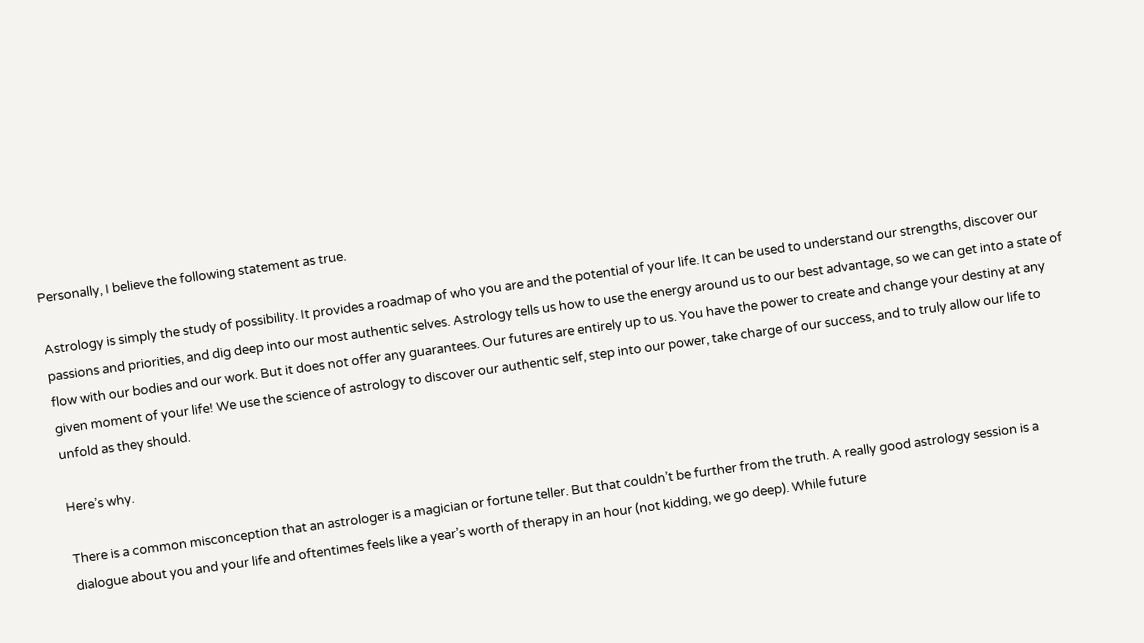Personally, I believe the following statement as true.

Astrology is simply the study of possibility. It provides a roadmap of who you are and the potential of your life. It can be used to understand our strengths, discover our passions and priorities, and dig deep into our most authentic selves. Astrology tells us how to use the energy around us to our best advantage, so we can get into a state of flow with our bodies and our work. But it does not offer any guarantees. Our futures are entirely up to us. You have the power to create and change your destiny at any given moment of your life! We use the science of astrology to discover our authentic self, step into our power, take charge of our success, and to truly allow our life to unfold as they should.

Here’s why.

There is a common misconception that an astrologer is a magician or fortune teller. But that couldn’t be further from the truth. A really good astrology session is a dialogue about you and your life and oftentimes feels like a year’s worth of therapy in an hour (not kidding, we go deep). While future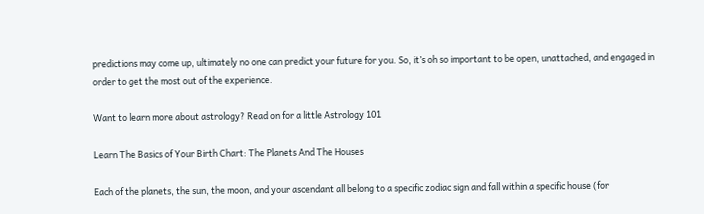predictions may come up, ultimately no one can predict your future for you. So, it’s oh so important to be open, unattached, and engaged in order to get the most out of the experience.

Want to learn more about astrology? Read on for a little Astrology 101

Learn The Basics of Your Birth Chart: The Planets And The Houses

Each of the planets, the sun, the moon, and your ascendant all belong to a specific zodiac sign and fall within a specific house (for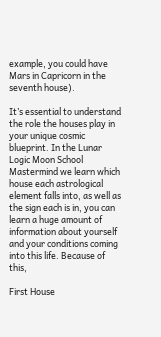example, you could have Mars in Capricorn in the seventh house).

It’s essential to understand the role the houses play in your unique cosmic blueprint. In the Lunar Logic Moon School Mastermind we learn which house each astrological element falls into, as well as the sign each is in, you can learn a huge amount of information about yourself and your conditions coming into this life. Because of this,

First House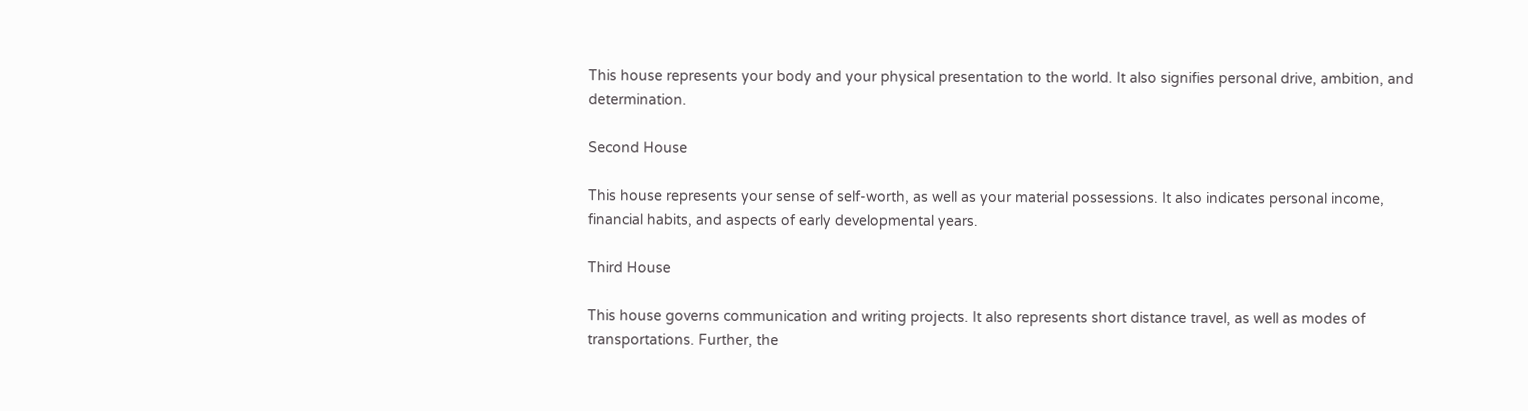This house represents your body and your physical presentation to the world. It also signifies personal drive, ambition, and determination.

Second House

This house represents your sense of self-worth, as well as your material possessions. It also indicates personal income, financial habits, and aspects of early developmental years.

Third House

This house governs communication and writing projects. It also represents short distance travel, as well as modes of transportations. Further, the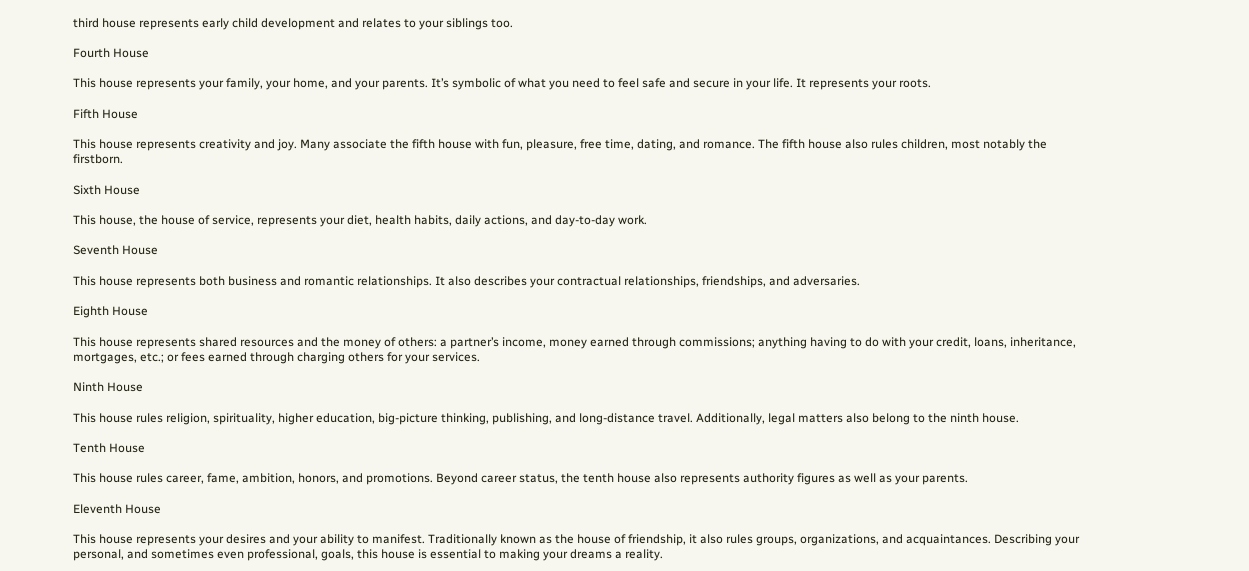third house represents early child development and relates to your siblings too.

Fourth House

This house represents your family, your home, and your parents. It’s symbolic of what you need to feel safe and secure in your life. It represents your roots.

Fifth House

This house represents creativity and joy. Many associate the fifth house with fun, pleasure, free time, dating, and romance. The fifth house also rules children, most notably the firstborn.

Sixth House

This house, the house of service, represents your diet, health habits, daily actions, and day-to-day work.

Seventh House

This house represents both business and romantic relationships. It also describes your contractual relationships, friendships, and adversaries.

Eighth House

This house represents shared resources and the money of others: a partner’s income, money earned through commissions; anything having to do with your credit, loans, inheritance, mortgages, etc.; or fees earned through charging others for your services.

Ninth House

This house rules religion, spirituality, higher education, big-picture thinking, publishing, and long-distance travel. Additionally, legal matters also belong to the ninth house.

Tenth House

This house rules career, fame, ambition, honors, and promotions. Beyond career status, the tenth house also represents authority figures as well as your parents.

Eleventh House

This house represents your desires and your ability to manifest. Traditionally known as the house of friendship, it also rules groups, organizations, and acquaintances. Describing your personal, and sometimes even professional, goals, this house is essential to making your dreams a reality.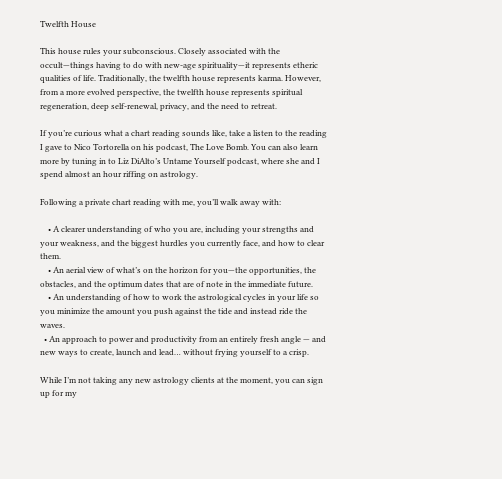Twelfth House

This house rules your subconscious. Closely associated with the occult—things having to do with new-age spirituality—it represents etheric qualities of life. Traditionally, the twelfth house represents karma. However, from a more evolved perspective, the twelfth house represents spiritual regeneration, deep self-renewal, privacy, and the need to retreat.

If you’re curious what a chart reading sounds like, take a listen to the reading I gave to Nico Tortorella on his podcast, The Love Bomb. You can also learn more by tuning in to Liz DiAlto’s Untame Yourself podcast, where she and I spend almost an hour riffing on astrology.

Following a private chart reading with me, you’ll walk away with:

    • A clearer understanding of who you are, including your strengths and your weakness, and the biggest hurdles you currently face, and how to clear them.
    • An aerial view of what’s on the horizon for you—the opportunities, the obstacles, and the optimum dates that are of note in the immediate future.
    • An understanding of how to work the astrological cycles in your life so you minimize the amount you push against the tide and instead ride the waves.
  • An approach to power and productivity from an entirely fresh angle — and new ways to create, launch and lead… without frying yourself to a crisp.

While I’m not taking any new astrology clients at the moment, you can sign up for my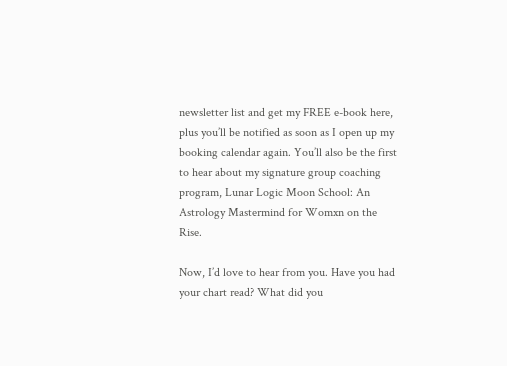newsletter list and get my FREE e-book here, plus you’ll be notified as soon as I open up my booking calendar again. You’ll also be the first to hear about my signature group coaching program, Lunar Logic Moon School: An Astrology Mastermind for Womxn on the Rise.

Now, I’d love to hear from you. Have you had your chart read? What did you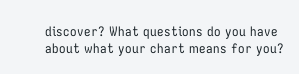discover? What questions do you have about what your chart means for you?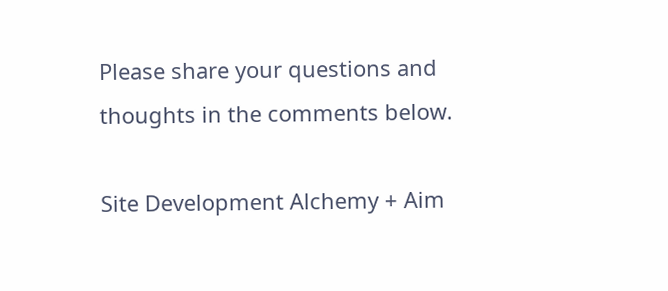Please share your questions and thoughts in the comments below.

Site Development Alchemy + Aim